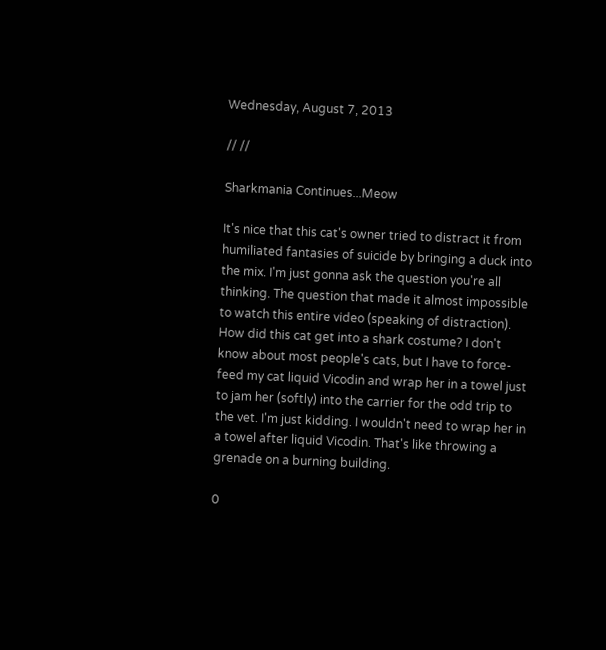Wednesday, August 7, 2013

// //

Sharkmania Continues...Meow

It's nice that this cat's owner tried to distract it from humiliated fantasies of suicide by bringing a duck into the mix. I'm just gonna ask the question you're all thinking. The question that made it almost impossible to watch this entire video (speaking of distraction). How did this cat get into a shark costume? I don't know about most people's cats, but I have to force-feed my cat liquid Vicodin and wrap her in a towel just to jam her (softly) into the carrier for the odd trip to the vet. I'm just kidding. I wouldn't need to wrap her in a towel after liquid Vicodin. That's like throwing a grenade on a burning building.

0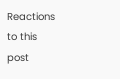Reactions to this post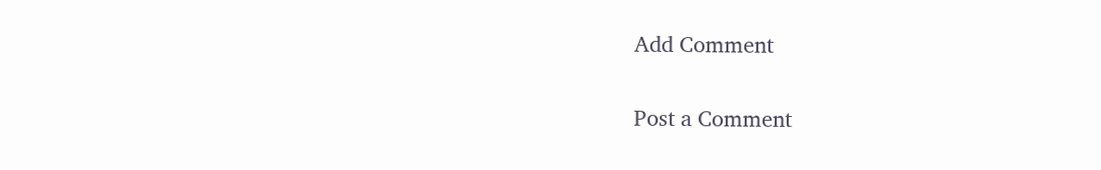Add Comment

Post a Comment